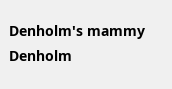Denholm's mammy
Denholm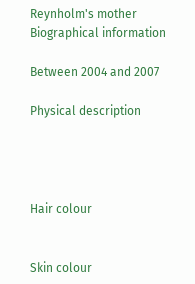Reynholm's mother
Biographical information

Between 2004 and 2007

Physical description




Hair colour


Skin colour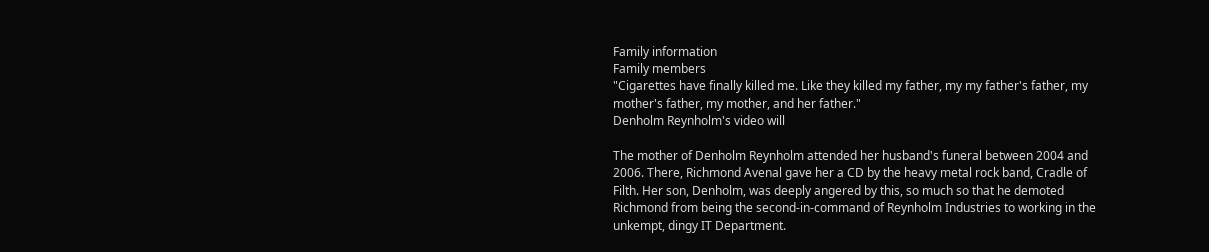Family information
Family members
"Cigarettes have finally killed me. Like they killed my father, my my father's father, my mother's father, my mother, and her father."
Denholm Reynholm's video will

The mother of Denholm Reynholm attended her husband's funeral between 2004 and 2006. There, Richmond Avenal gave her a CD by the heavy metal rock band, Cradle of Filth. Her son, Denholm, was deeply angered by this, so much so that he demoted Richmond from being the second-in-command of Reynholm Industries to working in the unkempt, dingy IT Department.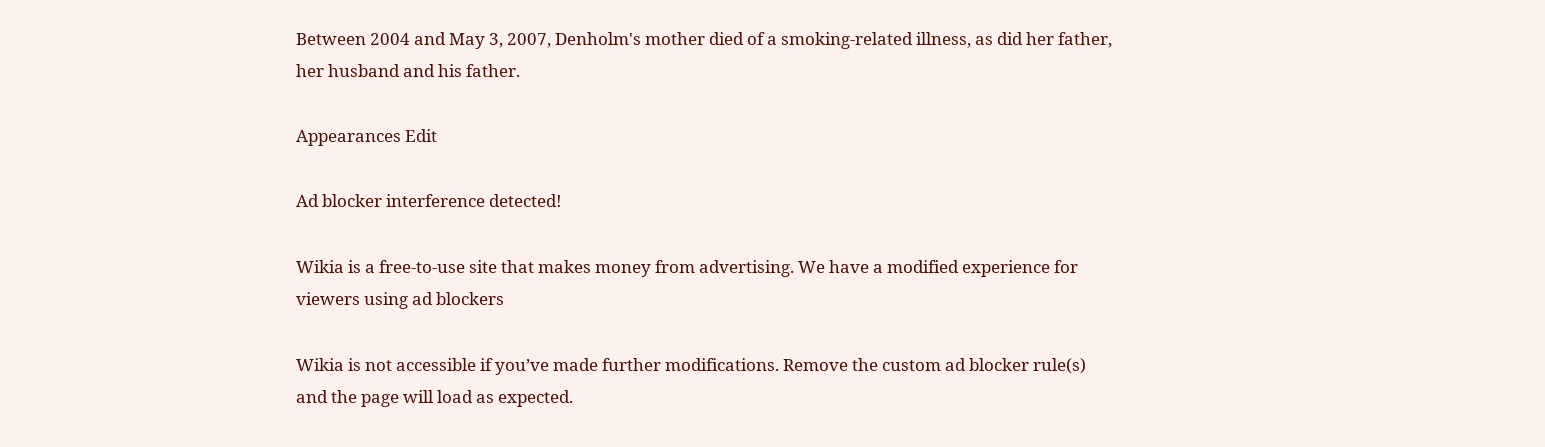Between 2004 and May 3, 2007, Denholm's mother died of a smoking-related illness, as did her father, her husband and his father.

Appearances Edit

Ad blocker interference detected!

Wikia is a free-to-use site that makes money from advertising. We have a modified experience for viewers using ad blockers

Wikia is not accessible if you’ve made further modifications. Remove the custom ad blocker rule(s) and the page will load as expected.